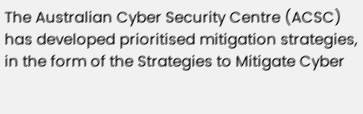The Australian Cyber Security Centre (ACSC) has developed prioritised mitigation strategies, in the form of the Strategies to Mitigate Cyber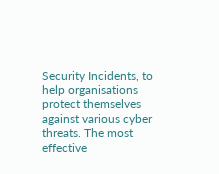Security Incidents, to help organisations protect themselves against various cyber threats. The most effective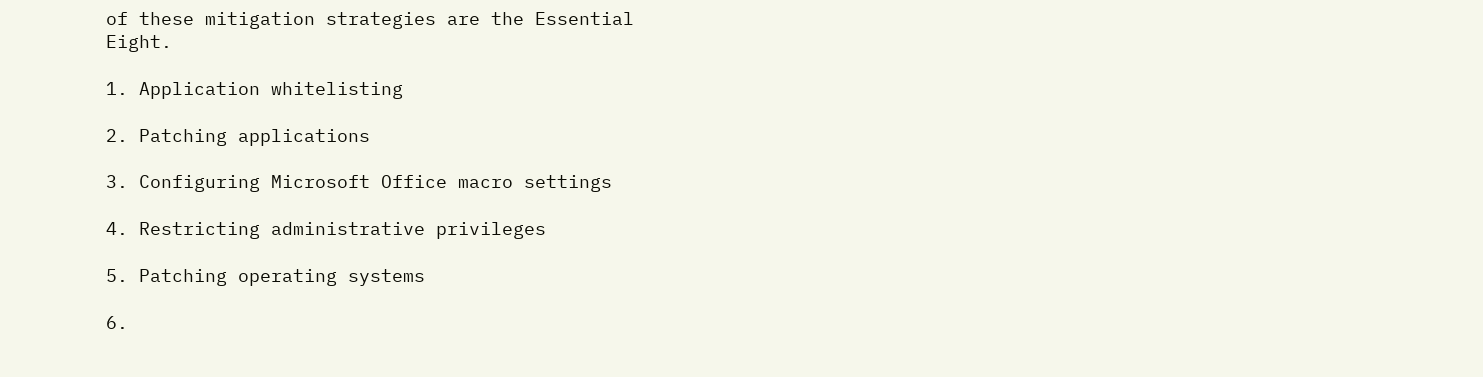of these mitigation strategies are the Essential Eight.

1. Application whitelisting

2. Patching applications

3. Configuring Microsoft Office macro settings

4. Restricting administrative privileges

5. Patching operating systems

6.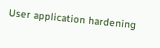User application hardening